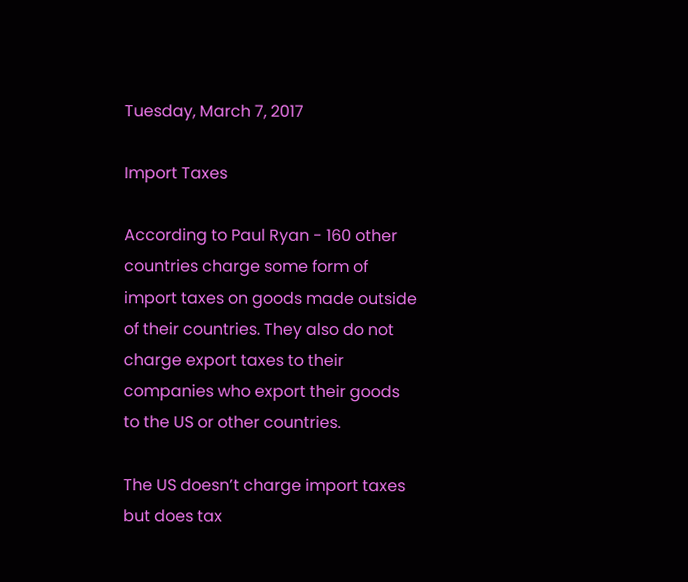Tuesday, March 7, 2017

Import Taxes

According to Paul Ryan - 160 other countries charge some form of import taxes on goods made outside of their countries. They also do not charge export taxes to their companies who export their goods to the US or other countries.

The US doesn’t charge import taxes but does tax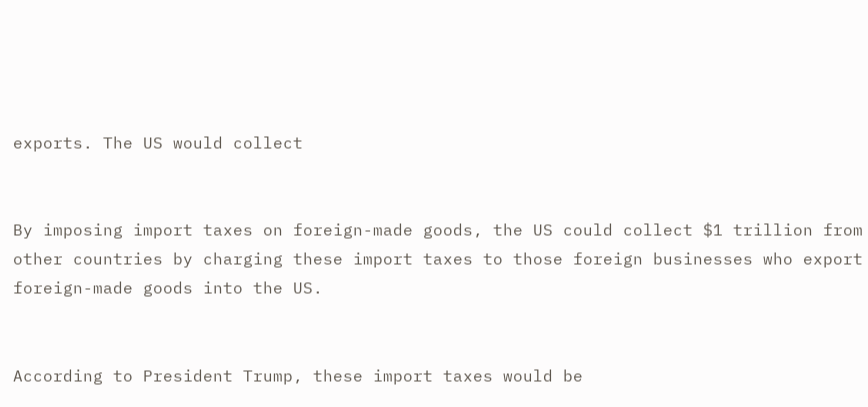exports. The US would collect


By imposing import taxes on foreign-made goods, the US could collect $1 trillion from other countries by charging these import taxes to those foreign businesses who export foreign-made goods into the US.


According to President Trump, these import taxes would be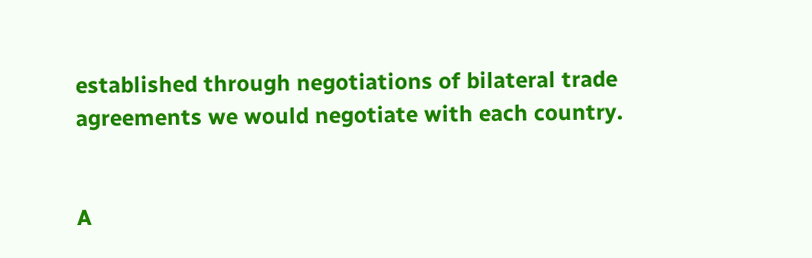established through negotiations of bilateral trade agreements we would negotiate with each country.


A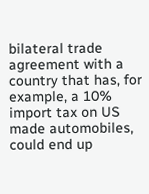bilateral trade agreement with a country that has, for example, a 10% import tax on US made automobiles, could end up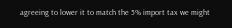agreeing to lower it to match the 5% import tax we might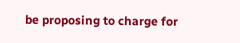be proposing to charge for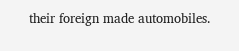their foreign made automobiles.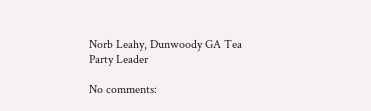Norb Leahy, Dunwoody GA Tea Party Leader

No comments: